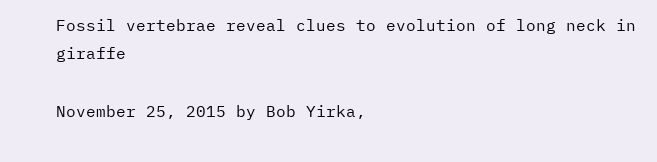Fossil vertebrae reveal clues to evolution of long neck in giraffe

November 25, 2015 by Bob Yirka,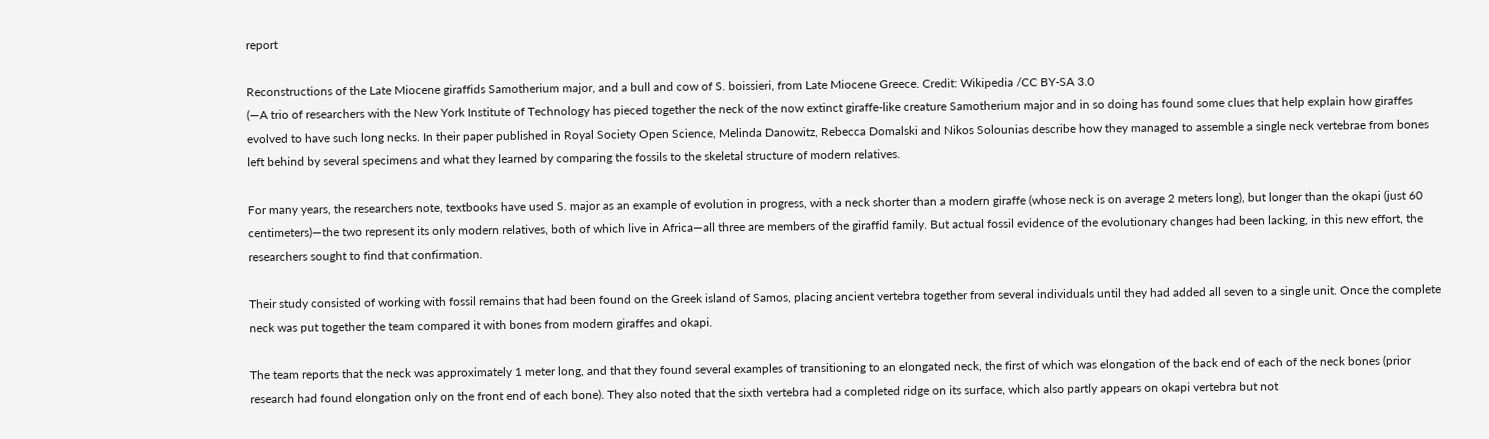report

Reconstructions of the Late Miocene giraffids Samotherium major, and a bull and cow of S. boissieri, from Late Miocene Greece. Credit: Wikipedia /CC BY-SA 3.0
(—A trio of researchers with the New York Institute of Technology has pieced together the neck of the now extinct giraffe-like creature Samotherium major and in so doing has found some clues that help explain how giraffes evolved to have such long necks. In their paper published in Royal Society Open Science, Melinda Danowitz, Rebecca Domalski and Nikos Solounias describe how they managed to assemble a single neck vertebrae from bones left behind by several specimens and what they learned by comparing the fossils to the skeletal structure of modern relatives.

For many years, the researchers note, textbooks have used S. major as an example of evolution in progress, with a neck shorter than a modern giraffe (whose neck is on average 2 meters long), but longer than the okapi (just 60 centimeters)—the two represent its only modern relatives, both of which live in Africa—all three are members of the giraffid family. But actual fossil evidence of the evolutionary changes had been lacking, in this new effort, the researchers sought to find that confirmation.

Their study consisted of working with fossil remains that had been found on the Greek island of Samos, placing ancient vertebra together from several individuals until they had added all seven to a single unit. Once the complete neck was put together the team compared it with bones from modern giraffes and okapi.

The team reports that the neck was approximately 1 meter long, and that they found several examples of transitioning to an elongated neck, the first of which was elongation of the back end of each of the neck bones (prior research had found elongation only on the front end of each bone). They also noted that the sixth vertebra had a completed ridge on its surface, which also partly appears on okapi vertebra but not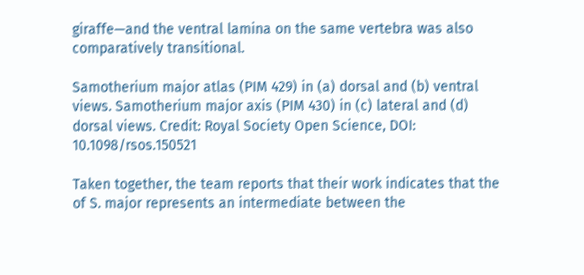giraffe—and the ventral lamina on the same vertebra was also comparatively transitional.

Samotherium major atlas (PIM 429) in (a) dorsal and (b) ventral views. Samotherium major axis (PIM 430) in (c) lateral and (d) dorsal views. Credit: Royal Society Open Science, DOI: 10.1098/rsos.150521

Taken together, the team reports that their work indicates that the of S. major represents an intermediate between the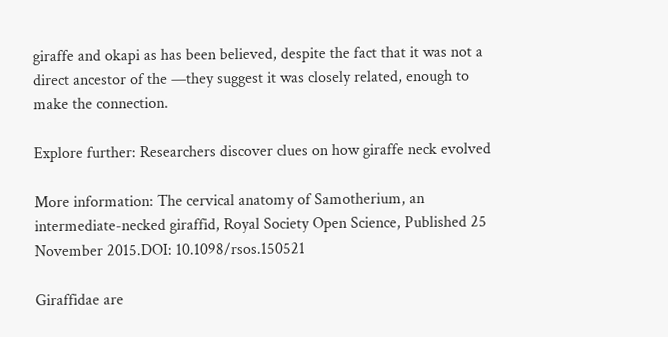giraffe and okapi as has been believed, despite the fact that it was not a direct ancestor of the —they suggest it was closely related, enough to make the connection.

Explore further: Researchers discover clues on how giraffe neck evolved

More information: The cervical anatomy of Samotherium, an intermediate-necked giraffid, Royal Society Open Science, Published 25 November 2015.DOI: 10.1098/rsos.150521

Giraffidae are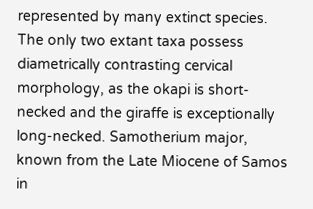represented by many extinct species. The only two extant taxa possess diametrically contrasting cervical morphology, as the okapi is short-necked and the giraffe is exceptionally long-necked. Samotherium major, known from the Late Miocene of Samos in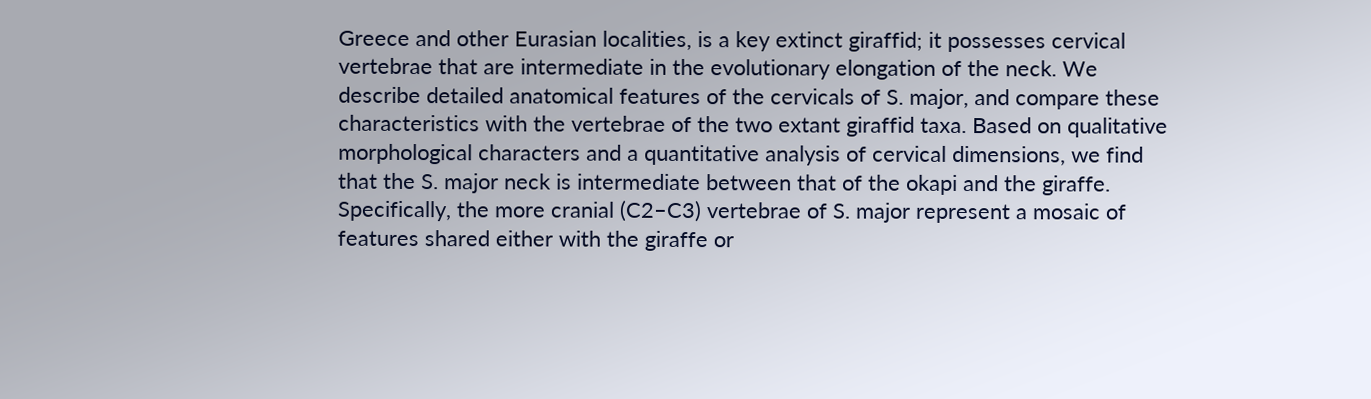Greece and other Eurasian localities, is a key extinct giraffid; it possesses cervical vertebrae that are intermediate in the evolutionary elongation of the neck. We describe detailed anatomical features of the cervicals of S. major, and compare these characteristics with the vertebrae of the two extant giraffid taxa. Based on qualitative morphological characters and a quantitative analysis of cervical dimensions, we find that the S. major neck is intermediate between that of the okapi and the giraffe. Specifically, the more cranial (C2–C3) vertebrae of S. major represent a mosaic of features shared either with the giraffe or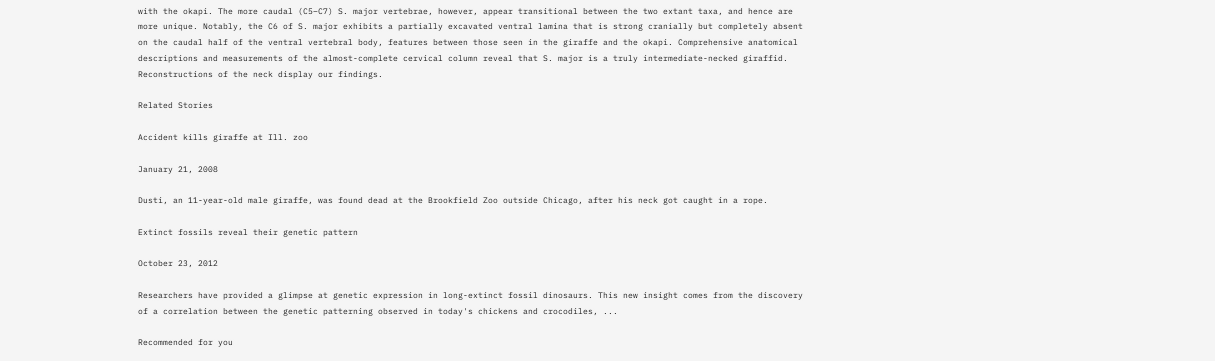with the okapi. The more caudal (C5–C7) S. major vertebrae, however, appear transitional between the two extant taxa, and hence are more unique. Notably, the C6 of S. major exhibits a partially excavated ventral lamina that is strong cranially but completely absent on the caudal half of the ventral vertebral body, features between those seen in the giraffe and the okapi. Comprehensive anatomical descriptions and measurements of the almost-complete cervical column reveal that S. major is a truly intermediate-necked giraffid. Reconstructions of the neck display our findings.

Related Stories

Accident kills giraffe at Ill. zoo

January 21, 2008

Dusti, an 11-year-old male giraffe, was found dead at the Brookfield Zoo outside Chicago, after his neck got caught in a rope.

Extinct fossils reveal their genetic pattern

October 23, 2012

Researchers have provided a glimpse at genetic expression in long-extinct fossil dinosaurs. This new insight comes from the discovery of a correlation between the genetic patterning observed in today's chickens and crocodiles, ...

Recommended for you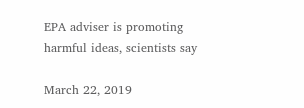EPA adviser is promoting harmful ideas, scientists say

March 22, 2019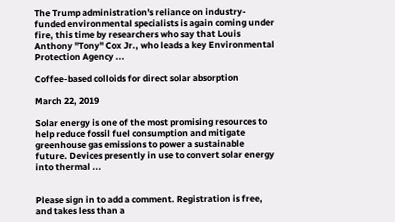The Trump administration's reliance on industry-funded environmental specialists is again coming under fire, this time by researchers who say that Louis Anthony "Tony" Cox Jr., who leads a key Environmental Protection Agency ...

Coffee-based colloids for direct solar absorption

March 22, 2019

Solar energy is one of the most promising resources to help reduce fossil fuel consumption and mitigate greenhouse gas emissions to power a sustainable future. Devices presently in use to convert solar energy into thermal ...


Please sign in to add a comment. Registration is free, and takes less than a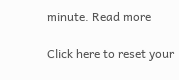minute. Read more

Click here to reset your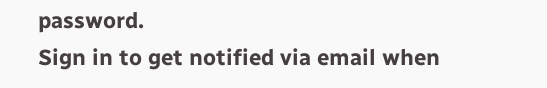password.
Sign in to get notified via email when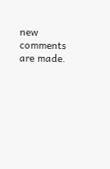new comments are made.